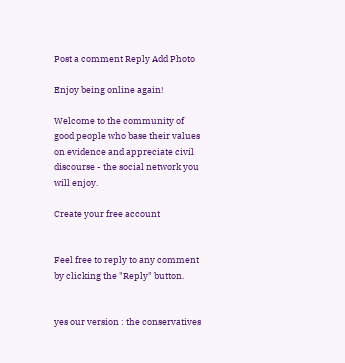Post a comment Reply Add Photo

Enjoy being online again!

Welcome to the community of good people who base their values on evidence and appreciate civil discourse - the social network you will enjoy.

Create your free account


Feel free to reply to any comment by clicking the "Reply" button.


yes our version : the conservatives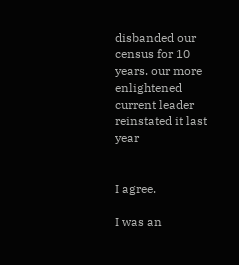disbanded our census for 10 years. our more enlightened current leader reinstated it last year


I agree.

I was an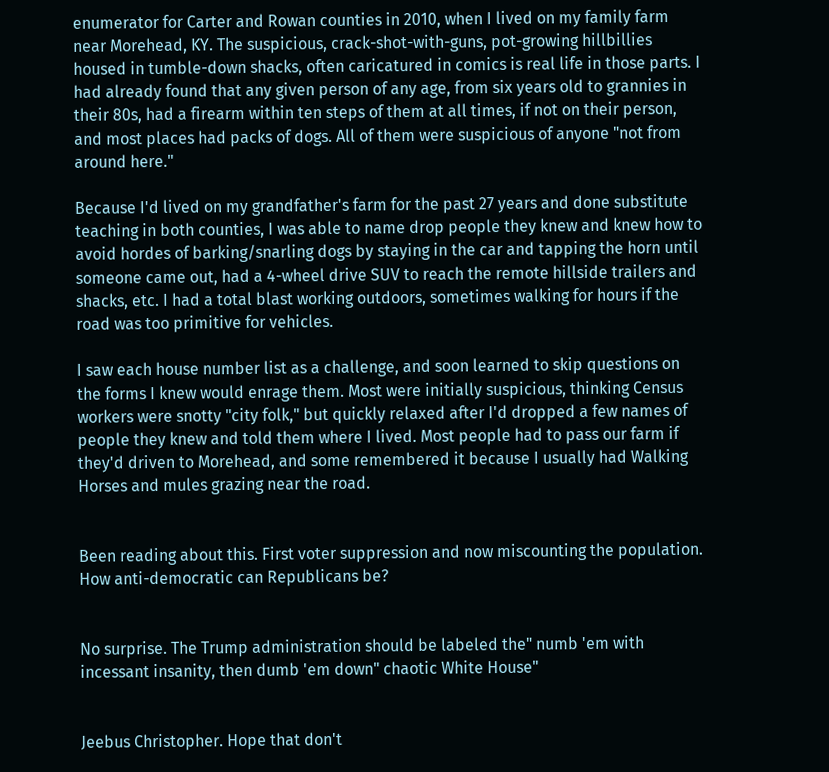enumerator for Carter and Rowan counties in 2010, when I lived on my family farm near Morehead, KY. The suspicious, crack-shot-with-guns, pot-growing hillbillies housed in tumble-down shacks, often caricatured in comics is real life in those parts. I had already found that any given person of any age, from six years old to grannies in their 80s, had a firearm within ten steps of them at all times, if not on their person, and most places had packs of dogs. All of them were suspicious of anyone "not from around here."

Because I'd lived on my grandfather's farm for the past 27 years and done substitute teaching in both counties, I was able to name drop people they knew and knew how to avoid hordes of barking/snarling dogs by staying in the car and tapping the horn until someone came out, had a 4-wheel drive SUV to reach the remote hillside trailers and shacks, etc. I had a total blast working outdoors, sometimes walking for hours if the road was too primitive for vehicles.

I saw each house number list as a challenge, and soon learned to skip questions on the forms I knew would enrage them. Most were initially suspicious, thinking Census workers were snotty "city folk," but quickly relaxed after I'd dropped a few names of people they knew and told them where I lived. Most people had to pass our farm if they'd driven to Morehead, and some remembered it because I usually had Walking Horses and mules grazing near the road.


Been reading about this. First voter suppression and now miscounting the population. How anti-democratic can Republicans be?


No surprise. The Trump administration should be labeled the" numb 'em with incessant insanity, then dumb 'em down" chaotic White House"


Jeebus Christopher. Hope that don't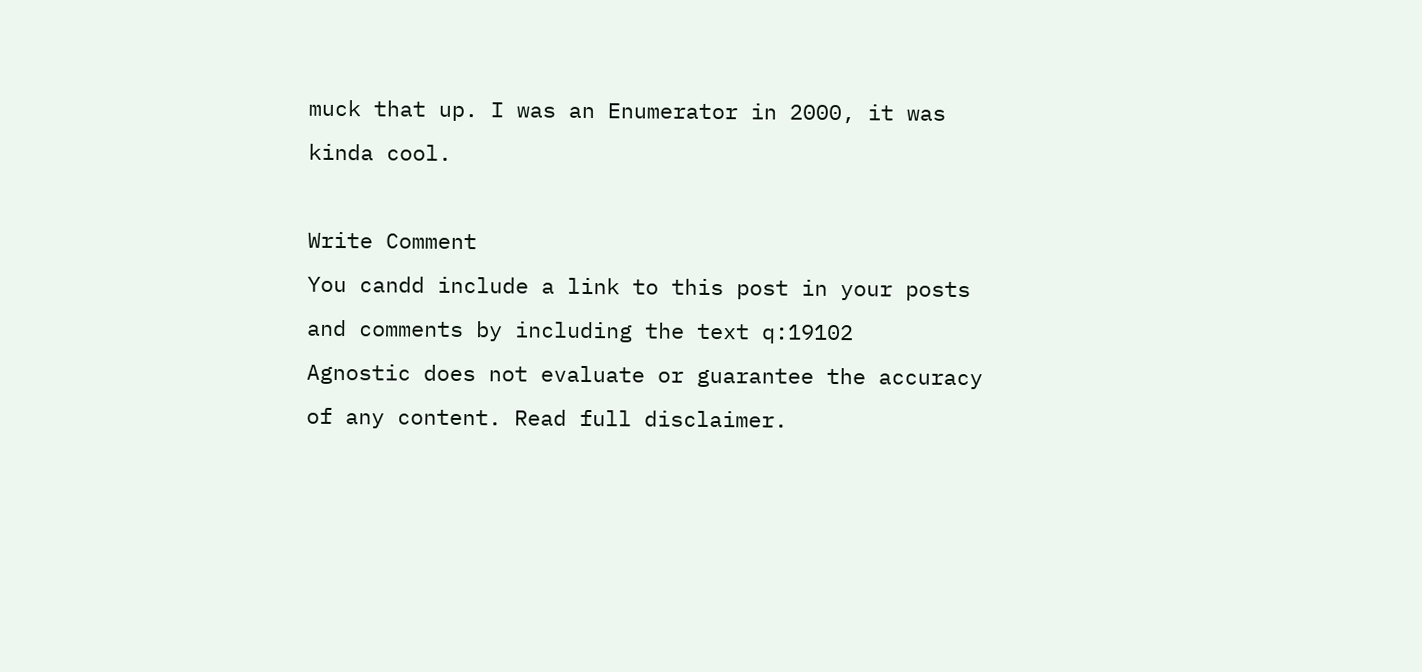muck that up. I was an Enumerator in 2000, it was kinda cool.

Write Comment
You candd include a link to this post in your posts and comments by including the text q:19102
Agnostic does not evaluate or guarantee the accuracy of any content. Read full disclaimer.